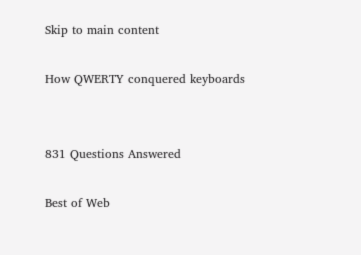Skip to main content

How QWERTY conquered keyboards


831 Questions Answered

Best of Web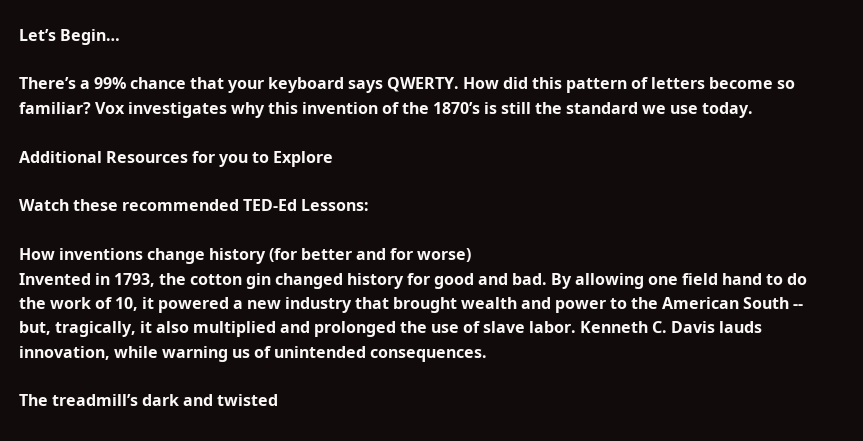Let’s Begin…

There’s a 99% chance that your keyboard says QWERTY. How did this pattern of letters become so familiar? Vox investigates why this invention of the 1870’s is still the standard we use today.

Additional Resources for you to Explore

Watch these recommended TED-Ed Lessons:

How inventions change history (for better and for worse)
Invented in 1793, the cotton gin changed history for good and bad. By allowing one field hand to do the work of 10, it powered a new industry that brought wealth and power to the American South -- but, tragically, it also multiplied and prolonged the use of slave labor. Kenneth C. Davis lauds innovation, while warning us of unintended consequences.

The treadmill’s dark and twisted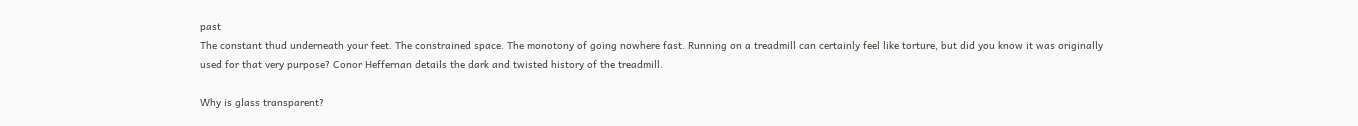past
The constant thud underneath your feet. The constrained space. The monotony of going nowhere fast. Running on a treadmill can certainly feel like torture, but did you know it was originally used for that very purpose? Conor Heffernan details the dark and twisted history of the treadmill.

Why is glass transparent?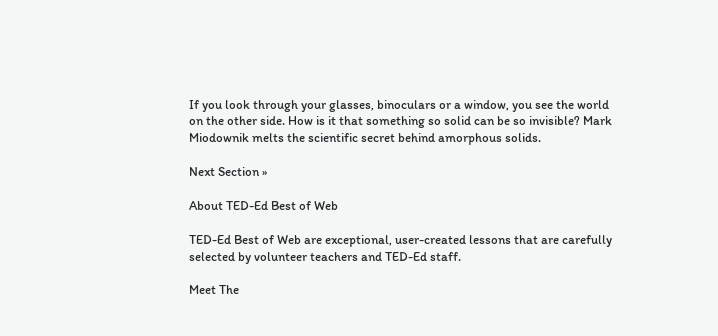If you look through your glasses, binoculars or a window, you see the world on the other side. How is it that something so solid can be so invisible? Mark Miodownik melts the scientific secret behind amorphous solids.

Next Section »

About TED-Ed Best of Web

TED-Ed Best of Web are exceptional, user-created lessons that are carefully selected by volunteer teachers and TED-Ed staff.

Meet The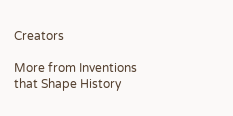Creators

More from Inventions that Shape History